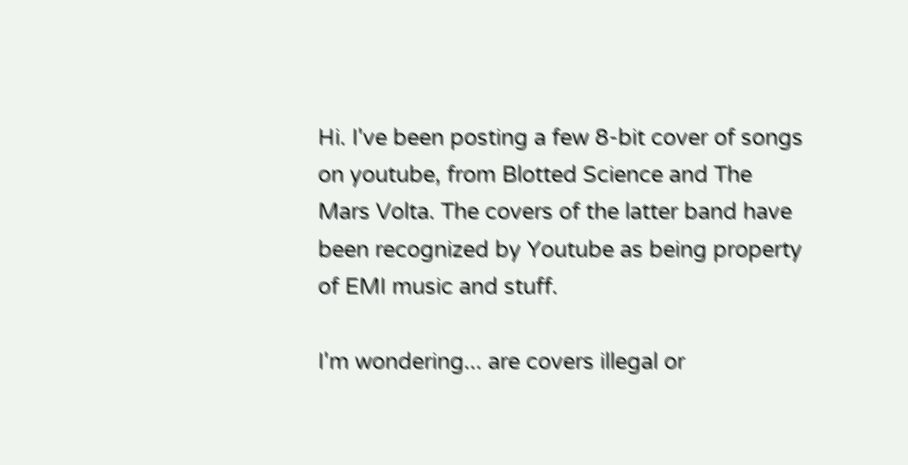Hi. I've been posting a few 8-bit cover of songs on youtube, from Blotted Science and The Mars Volta. The covers of the latter band have been recognized by Youtube as being property of EMI music and stuff.

I'm wondering... are covers illegal or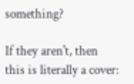something?

If they aren't, then this is literally a cover: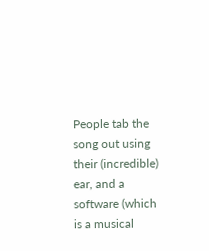People tab the song out using their (incredible) ear, and a software (which is a musical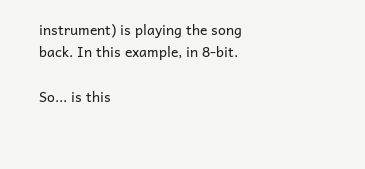instrument) is playing the song back. In this example, in 8-bit.

So... is this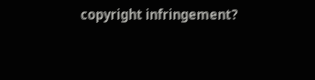copyright infringement?